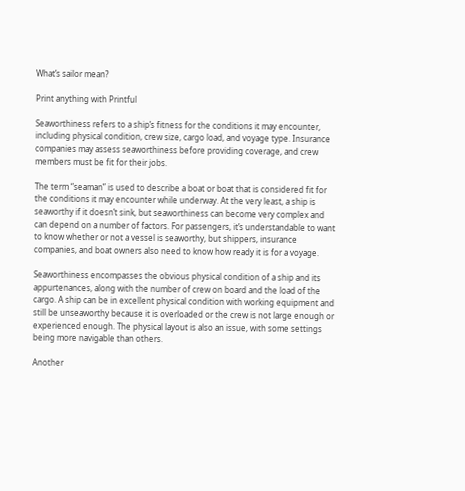What’s sailor mean?

Print anything with Printful

Seaworthiness refers to a ship’s fitness for the conditions it may encounter, including physical condition, crew size, cargo load, and voyage type. Insurance companies may assess seaworthiness before providing coverage, and crew members must be fit for their jobs.

The term “seaman” is used to describe a boat or boat that is considered fit for the conditions it may encounter while underway. At the very least, a ship is seaworthy if it doesn’t sink, but seaworthiness can become very complex and can depend on a number of factors. For passengers, it’s understandable to want to know whether or not a vessel is seaworthy, but shippers, insurance companies, and boat owners also need to know how ready it is for a voyage.

Seaworthiness encompasses the obvious physical condition of a ship and its appurtenances, along with the number of crew on board and the load of the cargo. A ship can be in excellent physical condition with working equipment and still be unseaworthy because it is overloaded or the crew is not large enough or experienced enough. The physical layout is also an issue, with some settings being more navigable than others.

Another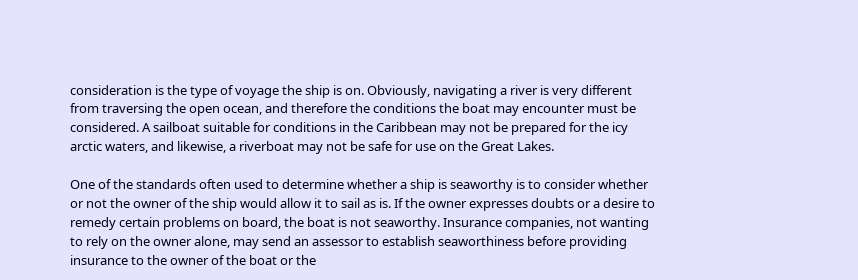consideration is the type of voyage the ship is on. Obviously, navigating a river is very different from traversing the open ocean, and therefore the conditions the boat may encounter must be considered. A sailboat suitable for conditions in the Caribbean may not be prepared for the icy arctic waters, and likewise, a riverboat may not be safe for use on the Great Lakes.

One of the standards often used to determine whether a ship is seaworthy is to consider whether or not the owner of the ship would allow it to sail as is. If the owner expresses doubts or a desire to remedy certain problems on board, the boat is not seaworthy. Insurance companies, not wanting to rely on the owner alone, may send an assessor to establish seaworthiness before providing insurance to the owner of the boat or the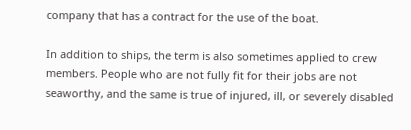company that has a contract for the use of the boat.

In addition to ships, the term is also sometimes applied to crew members. People who are not fully fit for their jobs are not seaworthy, and the same is true of injured, ill, or severely disabled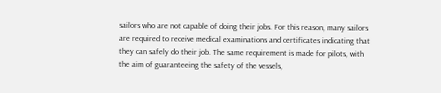sailors who are not capable of doing their jobs. For this reason, many sailors are required to receive medical examinations and certificates indicating that they can safely do their job. The same requirement is made for pilots, with the aim of guaranteeing the safety of the vessels,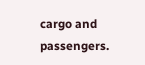cargo and passengers.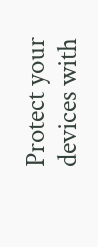Protect your devices with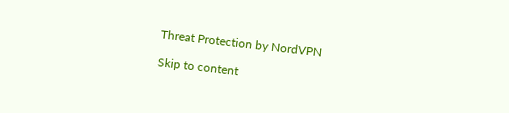Threat Protection by NordVPN

Skip to content